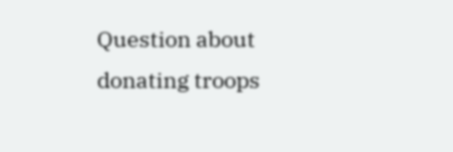Question about donating troops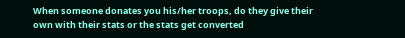When someone donates you his/her troops, do they give their own with their stats or the stats get converted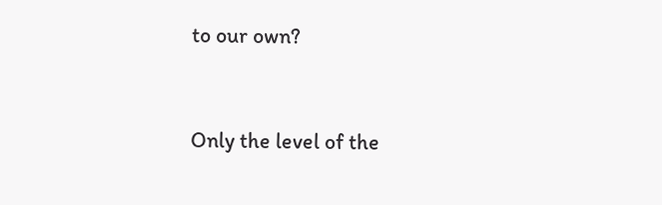to our own?


Only the level of the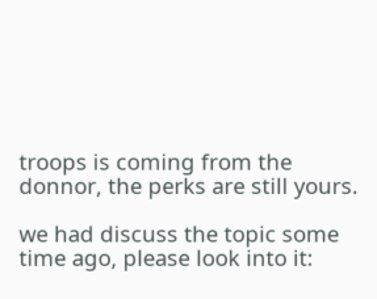troops is coming from the donnor, the perks are still yours.

we had discuss the topic some time ago, please look into it: